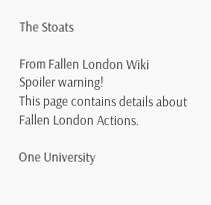The Stoats

From Fallen London Wiki
Spoiler warning!
This page contains details about Fallen London Actions.

One University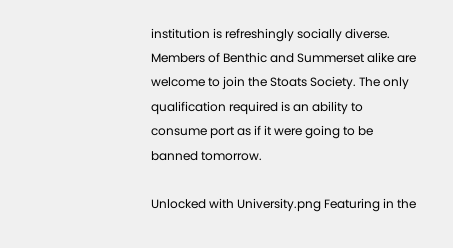institution is refreshingly socially diverse. Members of Benthic and Summerset alike are welcome to join the Stoats Society. The only qualification required is an ability to consume port as if it were going to be banned tomorrow.

Unlocked with University.png Featuring in the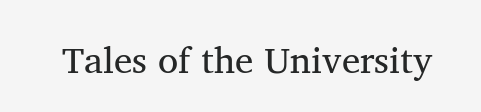Tales of the University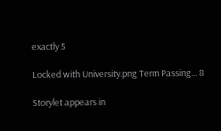exactly 5

Locked with University.png Term Passing... 8

Storylet appears in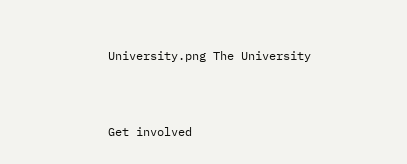University.png The University



Get involved